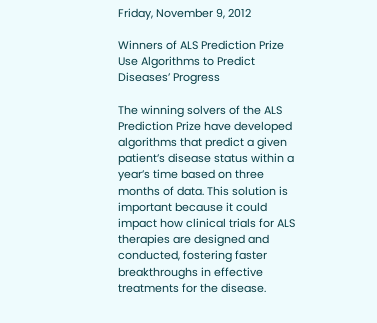Friday, November 9, 2012

Winners of ALS Prediction Prize Use Algorithms to Predict Diseases’ Progress

The winning solvers of the ALS Prediction Prize have developed algorithms that predict a given patient’s disease status within a year’s time based on three months of data. This solution is important because it could impact how clinical trials for ALS therapies are designed and conducted, fostering faster breakthroughs in effective treatments for the disease.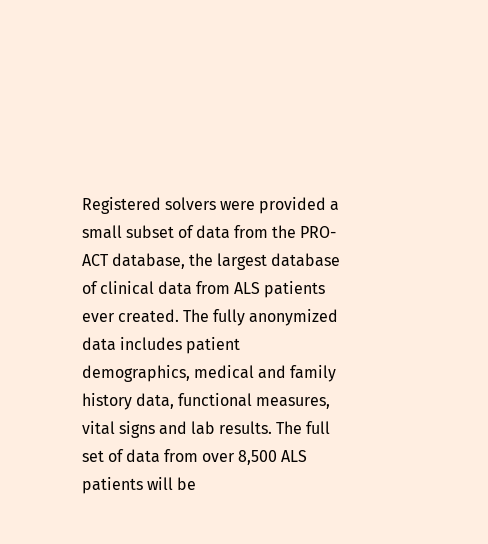Registered solvers were provided a small subset of data from the PRO-ACT database, the largest database of clinical data from ALS patients ever created. The fully anonymized data includes patient demographics, medical and family history data, functional measures, vital signs and lab results. The full set of data from over 8,500 ALS patients will be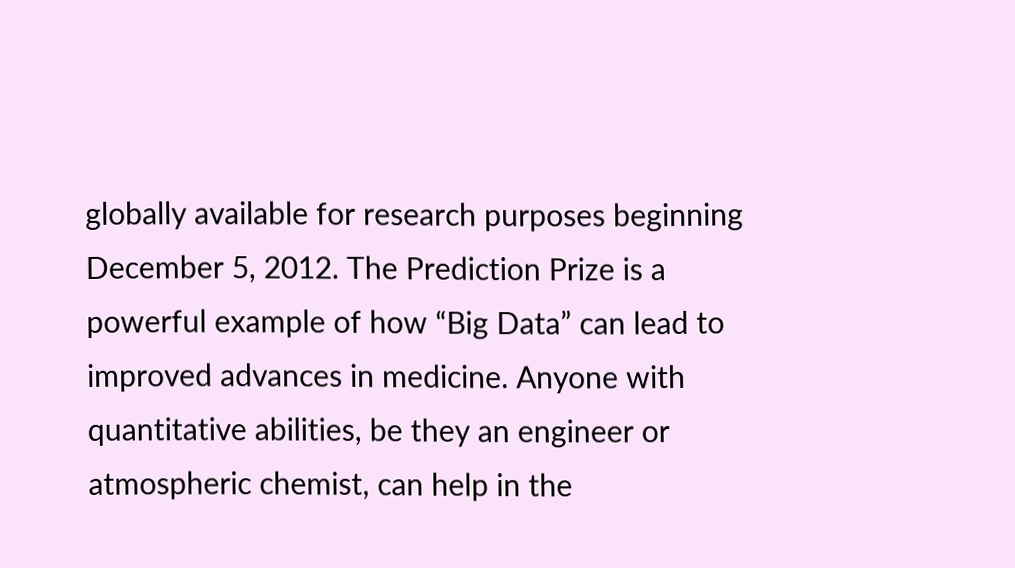globally available for research purposes beginning December 5, 2012. The Prediction Prize is a powerful example of how “Big Data” can lead to improved advances in medicine. Anyone with quantitative abilities, be they an engineer or atmospheric chemist, can help in the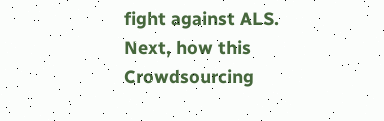fight against ALS. Next, how this Crowdsourcing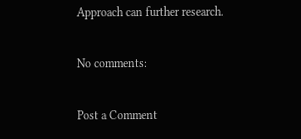Approach can further research.

No comments:

Post a Comment